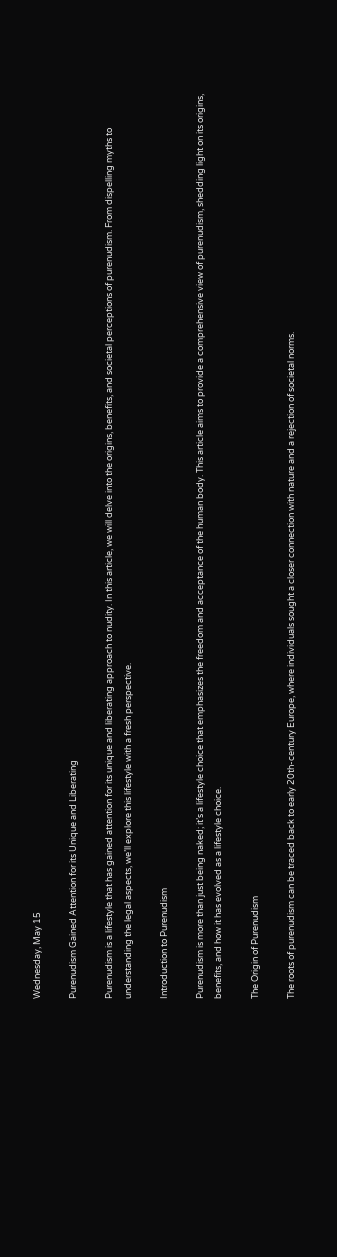Wednesday, May 15

Purenudism Gained Attention for its Unique and Liberating

Purenudism is a lifestyle that has gained attention for its unique and liberating approach to nudity. In this article, we will delve into the origins, benefits, and societal perceptions of purenudism. From dispelling myths to understanding the legal aspects, we’ll explore this lifestyle with a fresh perspective.

Introduction to Purenudism

Purenudism is more than just being naked; it’s a lifestyle choice that emphasizes the freedom and acceptance of the human body. This article aims to provide a comprehensive view of purenudism, shedding light on its origins, benefits, and how it has evolved as a lifestyle choice.

The Origin of Purenudism

The roots of purenudism can be traced back to early 20th-century Europe, where individuals sought a closer connection with nature and a rejection of societal norms.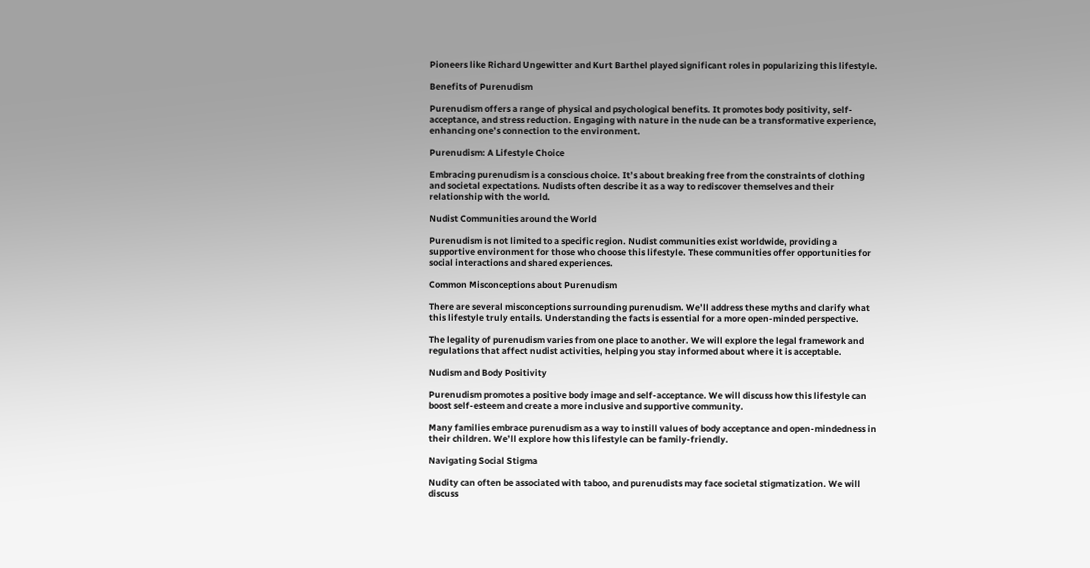Pioneers like Richard Ungewitter and Kurt Barthel played significant roles in popularizing this lifestyle.

Benefits of Purenudism

Purenudism offers a range of physical and psychological benefits. It promotes body positivity, self-acceptance, and stress reduction. Engaging with nature in the nude can be a transformative experience, enhancing one’s connection to the environment.

Purenudism: A Lifestyle Choice

Embracing purenudism is a conscious choice. It’s about breaking free from the constraints of clothing and societal expectations. Nudists often describe it as a way to rediscover themselves and their relationship with the world.

Nudist Communities around the World

Purenudism is not limited to a specific region. Nudist communities exist worldwide, providing a supportive environment for those who choose this lifestyle. These communities offer opportunities for social interactions and shared experiences.

Common Misconceptions about Purenudism

There are several misconceptions surrounding purenudism. We’ll address these myths and clarify what this lifestyle truly entails. Understanding the facts is essential for a more open-minded perspective.

The legality of purenudism varies from one place to another. We will explore the legal framework and regulations that affect nudist activities, helping you stay informed about where it is acceptable.

Nudism and Body Positivity

Purenudism promotes a positive body image and self-acceptance. We will discuss how this lifestyle can boost self-esteem and create a more inclusive and supportive community.

Many families embrace purenudism as a way to instill values of body acceptance and open-mindedness in their children. We’ll explore how this lifestyle can be family-friendly.

Navigating Social Stigma

Nudity can often be associated with taboo, and purenudists may face societal stigmatization. We will discuss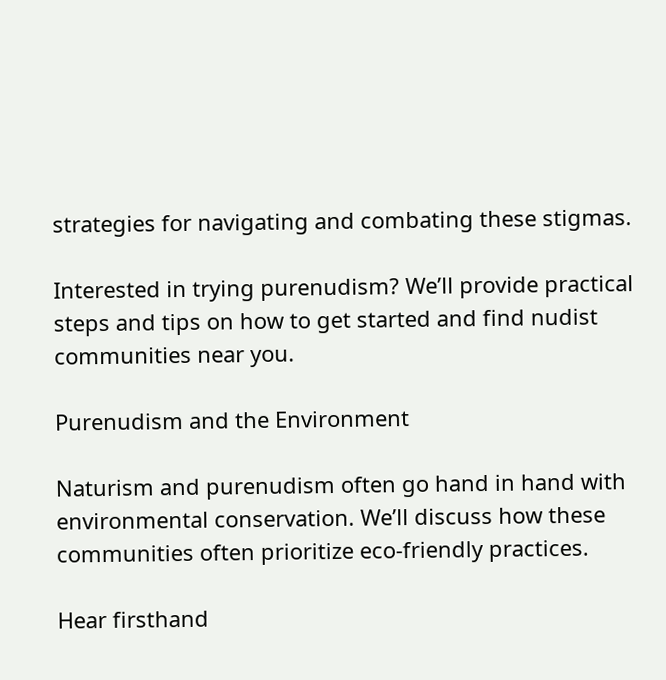strategies for navigating and combating these stigmas.

Interested in trying purenudism? We’ll provide practical steps and tips on how to get started and find nudist communities near you.

Purenudism and the Environment

Naturism and purenudism often go hand in hand with environmental conservation. We’ll discuss how these communities often prioritize eco-friendly practices.

Hear firsthand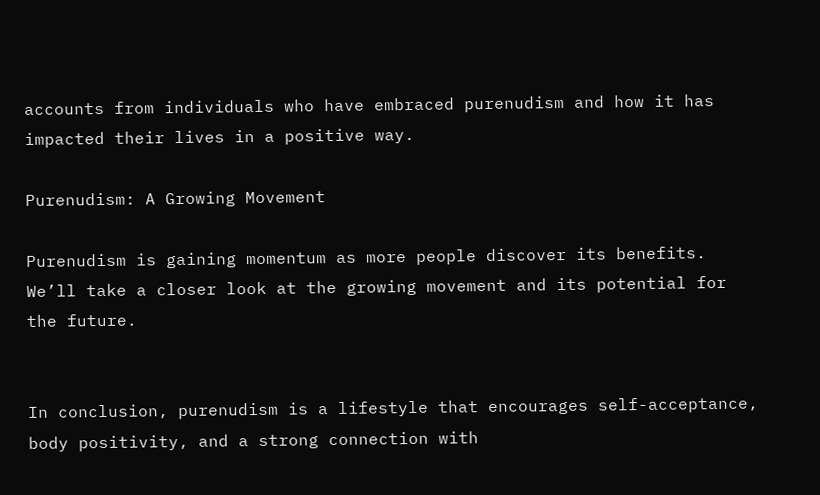accounts from individuals who have embraced purenudism and how it has impacted their lives in a positive way.

Purenudism: A Growing Movement

Purenudism is gaining momentum as more people discover its benefits. We’ll take a closer look at the growing movement and its potential for the future.


In conclusion, purenudism is a lifestyle that encourages self-acceptance, body positivity, and a strong connection with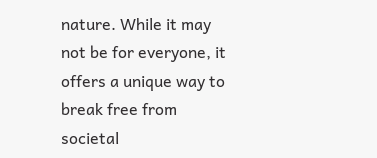nature. While it may not be for everyone, it offers a unique way to break free from societal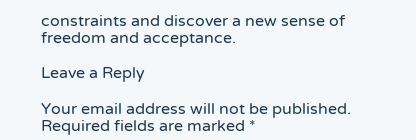constraints and discover a new sense of freedom and acceptance.

Leave a Reply

Your email address will not be published. Required fields are marked *